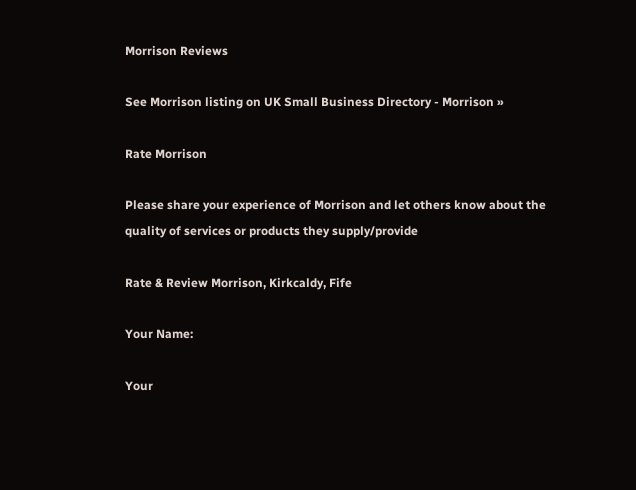Morrison Reviews

See Morrison listing on UK Small Business Directory - Morrison »

Rate Morrison

Please share your experience of Morrison and let others know about the quality of services or products they supply/provide

Rate & Review Morrison, Kirkcaldy, Fife

Your Name:

Your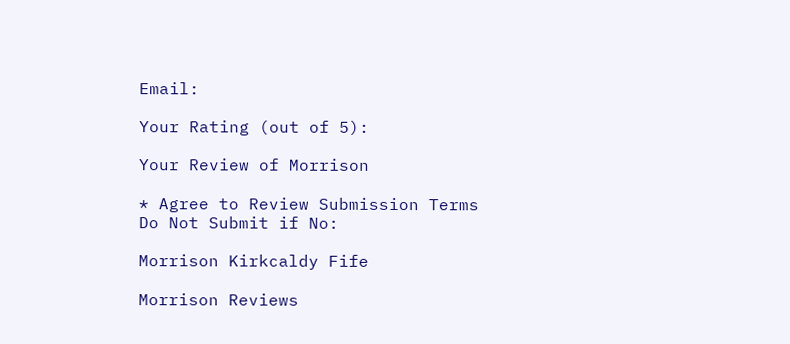Email:

Your Rating (out of 5):

Your Review of Morrison

* Agree to Review Submission Terms
Do Not Submit if No:

Morrison Kirkcaldy Fife

Morrison Reviews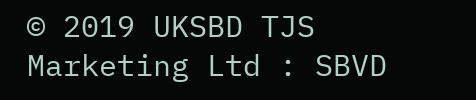© 2019 UKSBD TJS Marketing Ltd : SBVD